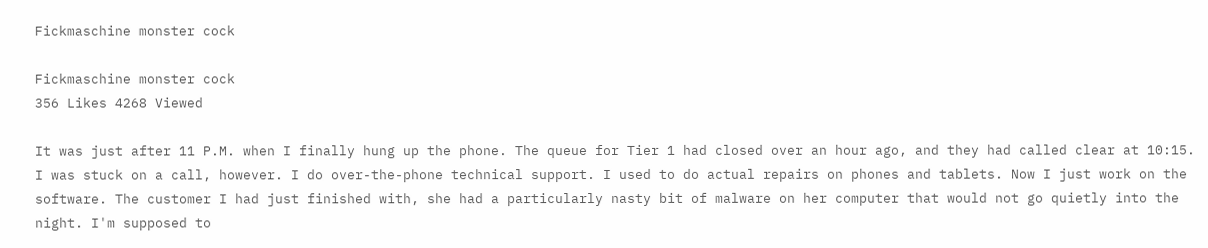Fickmaschine monster cock

Fickmaschine monster cock
356 Likes 4268 Viewed

It was just after 11 P.M. when I finally hung up the phone. The queue for Tier 1 had closed over an hour ago, and they had called clear at 10:15. I was stuck on a call, however. I do over-the-phone technical support. I used to do actual repairs on phones and tablets. Now I just work on the software. The customer I had just finished with, she had a particularly nasty bit of malware on her computer that would not go quietly into the night. I'm supposed to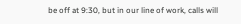be off at 9:30, but in our line of work, calls will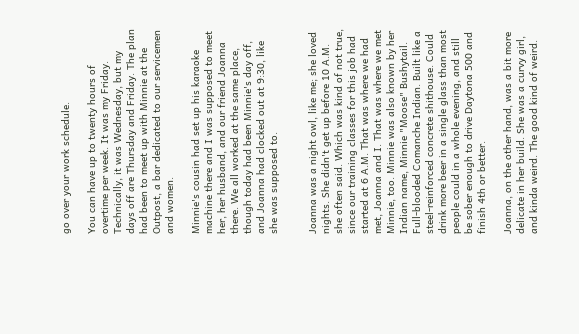go over your work schedule.

You can have up to twenty hours of overtime per week. It was my Friday. Technically, it was Wednesday, but my days off are Thursday and Friday. The plan had been to meet up with Minnie at the Outpost, a bar dedicated to our servicemen and women.

Minnie's cousin had set up his karaoke machine there and I was supposed to meet her, her husband, and our friend Joanna there. We all worked at the same place, though today had been Minnie's day off, and Joanna had clocked out at 9:30, like she was supposed to.


Joanna was a night owl, like me; she loved nights. She didn't get up before 10 A.M. she often said. Which was kind of not true, since our training classes for this job had started at 6 A.M. That was where we had met, Joanna and I. That was where we met Minnie, too. Minnie was also known by her Indian name, Minnie "Moose" Bushytail. Full-blooded Comanche Indian. Built like a steel-reinforced concrete shithouse. Could drink more beer in a single glass than most people could in a whole evening, and still be sober enough to drive Daytona 500 and finish 4th or better.

Joanna, on the other hand, was a bit more delicate in her build. She was a curvy girl, and kinda weird. The good kind of weird.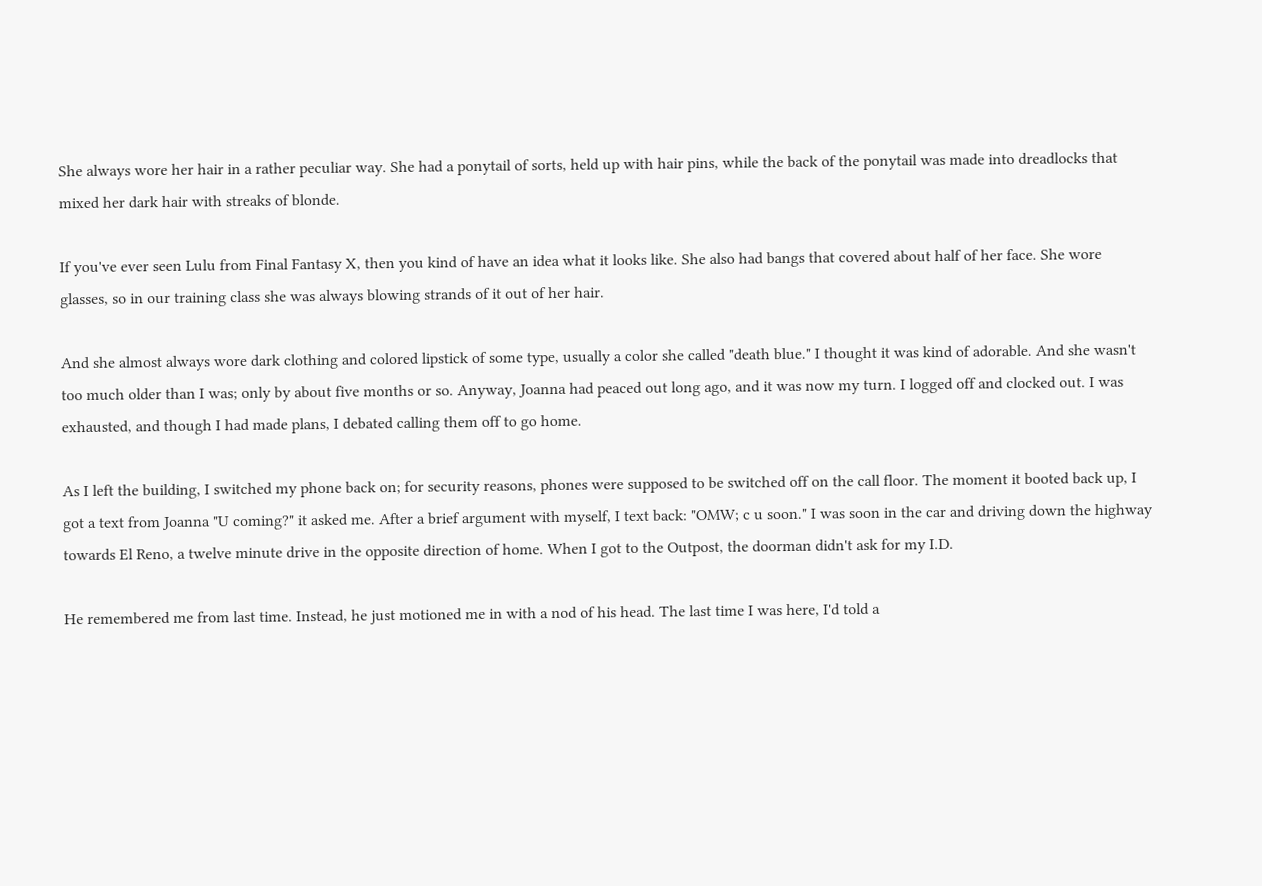She always wore her hair in a rather peculiar way. She had a ponytail of sorts, held up with hair pins, while the back of the ponytail was made into dreadlocks that mixed her dark hair with streaks of blonde.

If you've ever seen Lulu from Final Fantasy X, then you kind of have an idea what it looks like. She also had bangs that covered about half of her face. She wore glasses, so in our training class she was always blowing strands of it out of her hair.

And she almost always wore dark clothing and colored lipstick of some type, usually a color she called "death blue." I thought it was kind of adorable. And she wasn't too much older than I was; only by about five months or so. Anyway, Joanna had peaced out long ago, and it was now my turn. I logged off and clocked out. I was exhausted, and though I had made plans, I debated calling them off to go home.

As I left the building, I switched my phone back on; for security reasons, phones were supposed to be switched off on the call floor. The moment it booted back up, I got a text from Joanna "U coming?" it asked me. After a brief argument with myself, I text back: "OMW; c u soon." I was soon in the car and driving down the highway towards El Reno, a twelve minute drive in the opposite direction of home. When I got to the Outpost, the doorman didn't ask for my I.D.

He remembered me from last time. Instead, he just motioned me in with a nod of his head. The last time I was here, I'd told a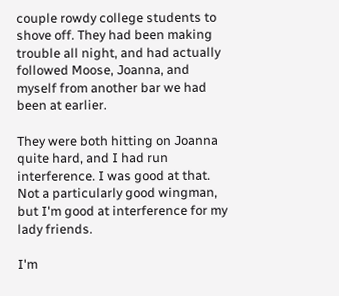couple rowdy college students to shove off. They had been making trouble all night, and had actually followed Moose, Joanna, and myself from another bar we had been at earlier.

They were both hitting on Joanna quite hard, and I had run interference. I was good at that. Not a particularly good wingman, but I'm good at interference for my lady friends.

I'm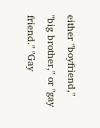either "boyfriend," "big brother," or "gay friend." "Gay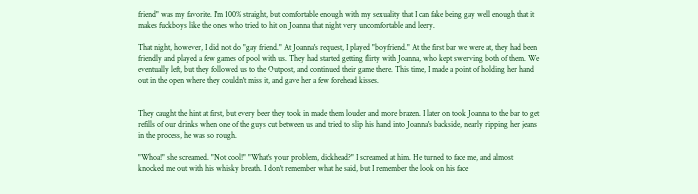friend" was my favorite. I'm 100% straight, but comfortable enough with my sexuality that I can fake being gay well enough that it makes fuckboys like the ones who tried to hit on Joanna that night very uncomfortable and leery.

That night, however, I did not do "gay friend." At Joanna's request, I played "boyfriend." At the first bar we were at, they had been friendly and played a few games of pool with us. They had started getting flirty with Joanna, who kept swerving both of them. We eventually left, but they followed us to the Outpost, and continued their game there. This time, I made a point of holding her hand out in the open where they couldn't miss it, and gave her a few forehead kisses.


They caught the hint at first, but every beer they took in made them louder and more brazen. I later on took Joanna to the bar to get refills of our drinks when one of the guys cut between us and tried to slip his hand into Joanna's backside, nearly ripping her jeans in the process, he was so rough.

"Whoa!" she screamed. "Not cool!" "What's your problem, dickhead?" I screamed at him. He turned to face me, and almost knocked me out with his whisky breath. I don't remember what he said, but I remember the look on his face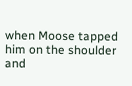when Moose tapped him on the shoulder and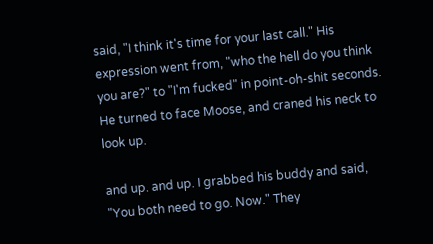said, "I think it's time for your last call." His expression went from, "who the hell do you think you are?" to "I'm fucked" in point-oh-shit seconds. He turned to face Moose, and craned his neck to look up.

and up. and up. I grabbed his buddy and said, "You both need to go. Now." They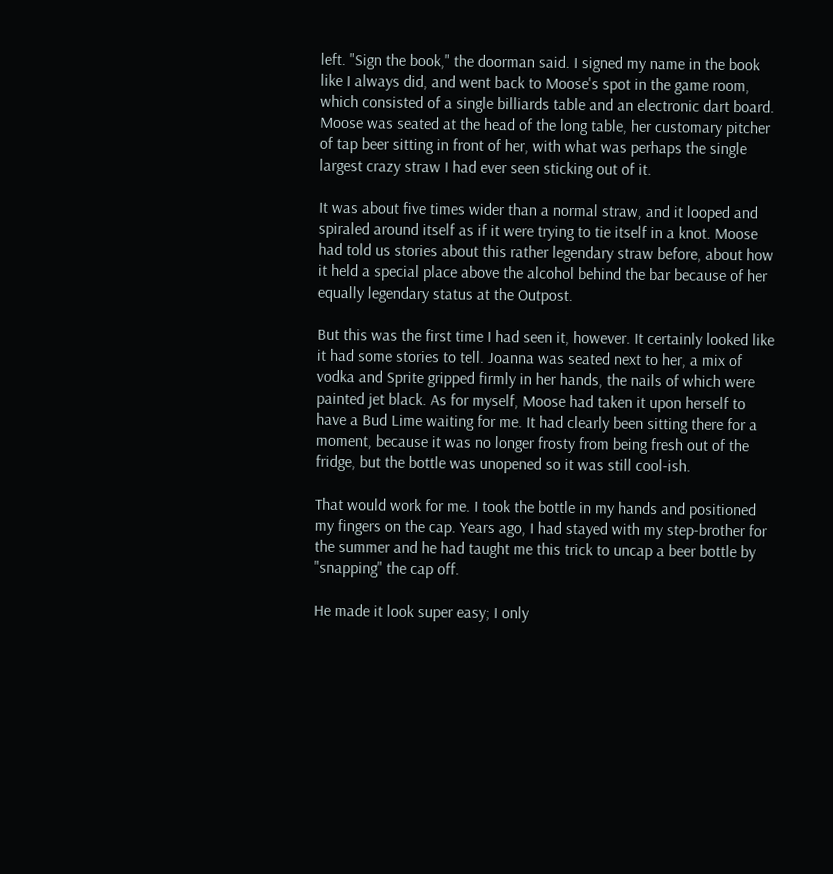left. "Sign the book," the doorman said. I signed my name in the book like I always did, and went back to Moose's spot in the game room, which consisted of a single billiards table and an electronic dart board. Moose was seated at the head of the long table, her customary pitcher of tap beer sitting in front of her, with what was perhaps the single largest crazy straw I had ever seen sticking out of it.

It was about five times wider than a normal straw, and it looped and spiraled around itself as if it were trying to tie itself in a knot. Moose had told us stories about this rather legendary straw before, about how it held a special place above the alcohol behind the bar because of her equally legendary status at the Outpost.

But this was the first time I had seen it, however. It certainly looked like it had some stories to tell. Joanna was seated next to her, a mix of vodka and Sprite gripped firmly in her hands, the nails of which were painted jet black. As for myself, Moose had taken it upon herself to have a Bud Lime waiting for me. It had clearly been sitting there for a moment, because it was no longer frosty from being fresh out of the fridge, but the bottle was unopened so it was still cool-ish.

That would work for me. I took the bottle in my hands and positioned my fingers on the cap. Years ago, I had stayed with my step-brother for the summer and he had taught me this trick to uncap a beer bottle by "snapping" the cap off.

He made it look super easy; I only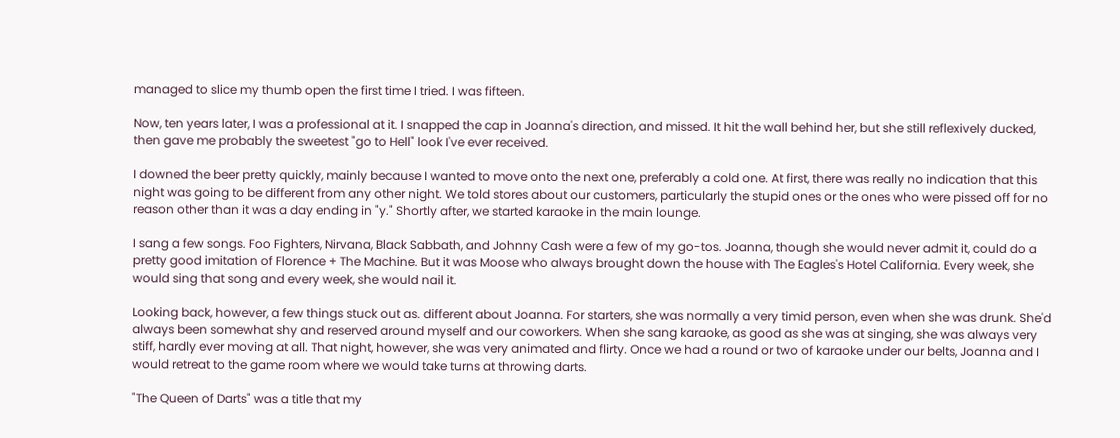managed to slice my thumb open the first time I tried. I was fifteen.

Now, ten years later, I was a professional at it. I snapped the cap in Joanna's direction, and missed. It hit the wall behind her, but she still reflexively ducked, then gave me probably the sweetest "go to Hell" look I've ever received.

I downed the beer pretty quickly, mainly because I wanted to move onto the next one, preferably a cold one. At first, there was really no indication that this night was going to be different from any other night. We told stores about our customers, particularly the stupid ones or the ones who were pissed off for no reason other than it was a day ending in "y." Shortly after, we started karaoke in the main lounge.

I sang a few songs. Foo Fighters, Nirvana, Black Sabbath, and Johnny Cash were a few of my go-tos. Joanna, though she would never admit it, could do a pretty good imitation of Florence + The Machine. But it was Moose who always brought down the house with The Eagles's Hotel California. Every week, she would sing that song and every week, she would nail it.

Looking back, however, a few things stuck out as. different about Joanna. For starters, she was normally a very timid person, even when she was drunk. She'd always been somewhat shy and reserved around myself and our coworkers. When she sang karaoke, as good as she was at singing, she was always very stiff, hardly ever moving at all. That night, however, she was very animated and flirty. Once we had a round or two of karaoke under our belts, Joanna and I would retreat to the game room where we would take turns at throwing darts.

"The Queen of Darts" was a title that my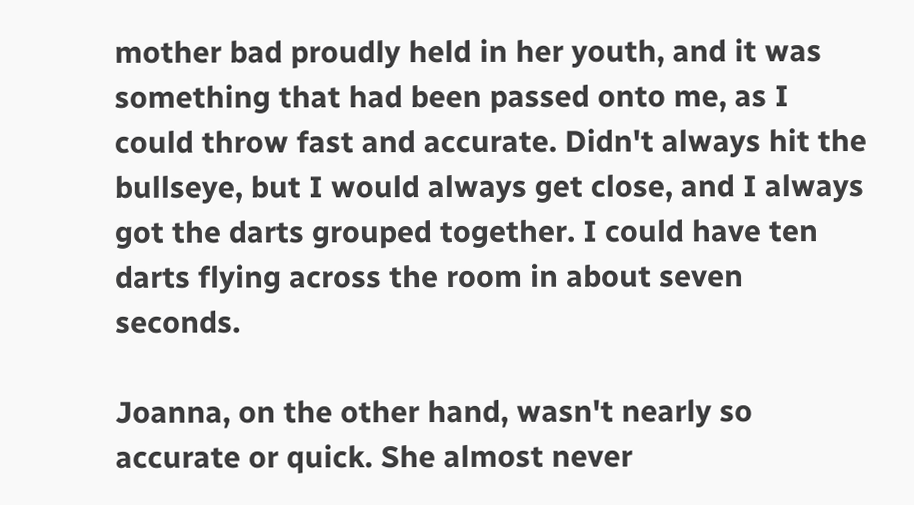mother bad proudly held in her youth, and it was something that had been passed onto me, as I could throw fast and accurate. Didn't always hit the bullseye, but I would always get close, and I always got the darts grouped together. I could have ten darts flying across the room in about seven seconds.

Joanna, on the other hand, wasn't nearly so accurate or quick. She almost never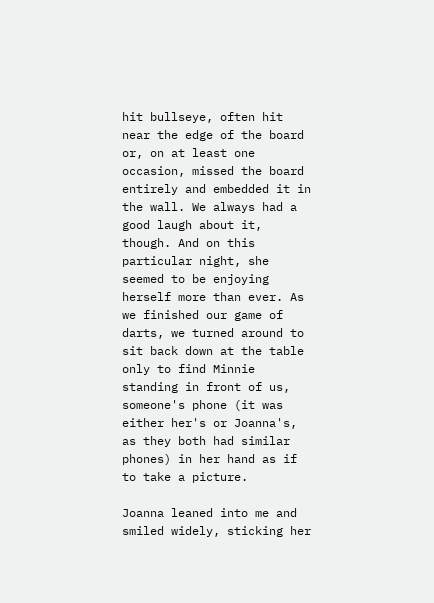hit bullseye, often hit near the edge of the board or, on at least one occasion, missed the board entirely and embedded it in the wall. We always had a good laugh about it, though. And on this particular night, she seemed to be enjoying herself more than ever. As we finished our game of darts, we turned around to sit back down at the table only to find Minnie standing in front of us, someone's phone (it was either her's or Joanna's, as they both had similar phones) in her hand as if to take a picture.

Joanna leaned into me and smiled widely, sticking her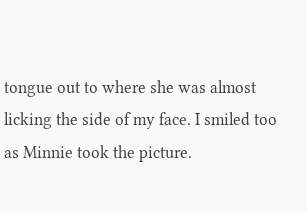tongue out to where she was almost licking the side of my face. I smiled too as Minnie took the picture.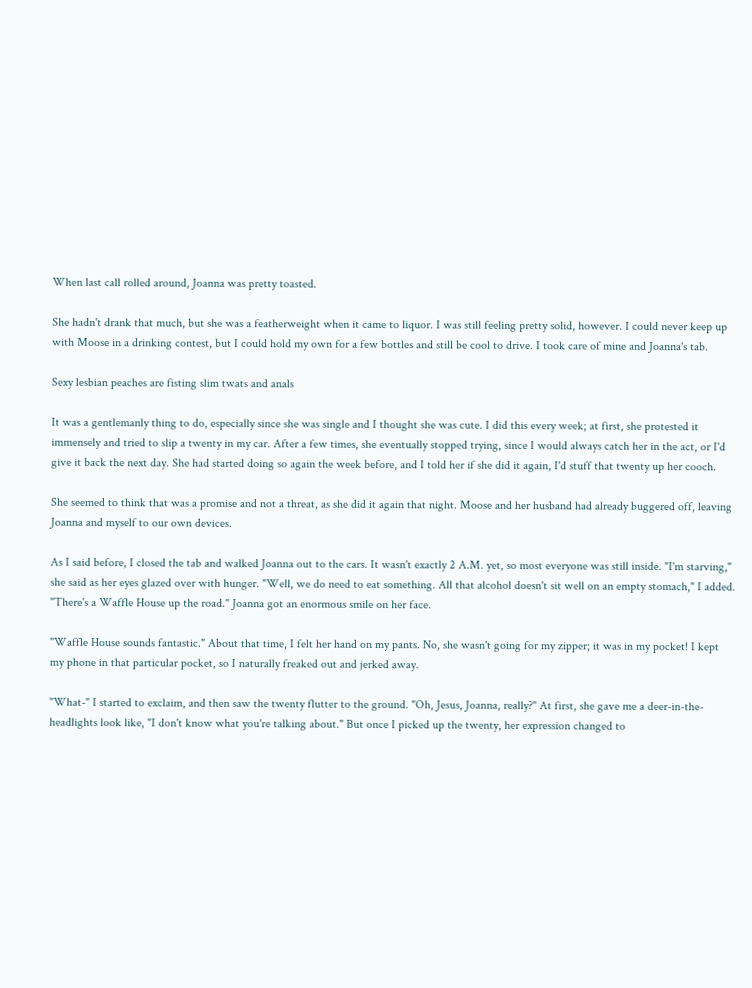When last call rolled around, Joanna was pretty toasted.

She hadn't drank that much, but she was a featherweight when it came to liquor. I was still feeling pretty solid, however. I could never keep up with Moose in a drinking contest, but I could hold my own for a few bottles and still be cool to drive. I took care of mine and Joanna's tab.

Sexy lesbian peaches are fisting slim twats and anals

It was a gentlemanly thing to do, especially since she was single and I thought she was cute. I did this every week; at first, she protested it immensely and tried to slip a twenty in my car. After a few times, she eventually stopped trying, since I would always catch her in the act, or I'd give it back the next day. She had started doing so again the week before, and I told her if she did it again, I'd stuff that twenty up her cooch.

She seemed to think that was a promise and not a threat, as she did it again that night. Moose and her husband had already buggered off, leaving Joanna and myself to our own devices.

As I said before, I closed the tab and walked Joanna out to the cars. It wasn't exactly 2 A.M. yet, so most everyone was still inside. "I'm starving," she said as her eyes glazed over with hunger. "Well, we do need to eat something. All that alcohol doesn't sit well on an empty stomach," I added. "There's a Waffle House up the road." Joanna got an enormous smile on her face.

"Waffle House sounds fantastic." About that time, I felt her hand on my pants. No, she wasn't going for my zipper; it was in my pocket! I kept my phone in that particular pocket, so I naturally freaked out and jerked away.

"What-" I started to exclaim, and then saw the twenty flutter to the ground. "Oh, Jesus, Joanna, really?" At first, she gave me a deer-in-the-headlights look like, "I don't know what you're talking about." But once I picked up the twenty, her expression changed to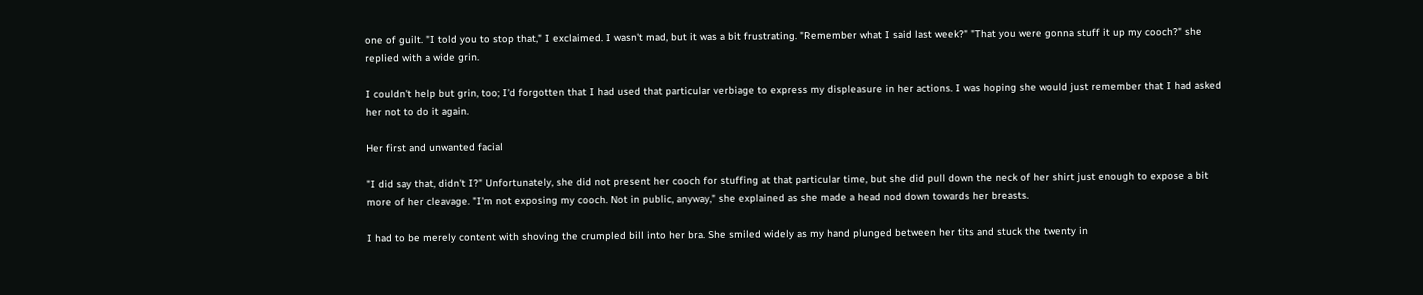one of guilt. "I told you to stop that," I exclaimed. I wasn't mad, but it was a bit frustrating. "Remember what I said last week?" "That you were gonna stuff it up my cooch?" she replied with a wide grin.

I couldn't help but grin, too; I'd forgotten that I had used that particular verbiage to express my displeasure in her actions. I was hoping she would just remember that I had asked her not to do it again.

Her first and unwanted facial

"I did say that, didn't I?" Unfortunately, she did not present her cooch for stuffing at that particular time, but she did pull down the neck of her shirt just enough to expose a bit more of her cleavage. "I'm not exposing my cooch. Not in public, anyway," she explained as she made a head nod down towards her breasts.

I had to be merely content with shoving the crumpled bill into her bra. She smiled widely as my hand plunged between her tits and stuck the twenty in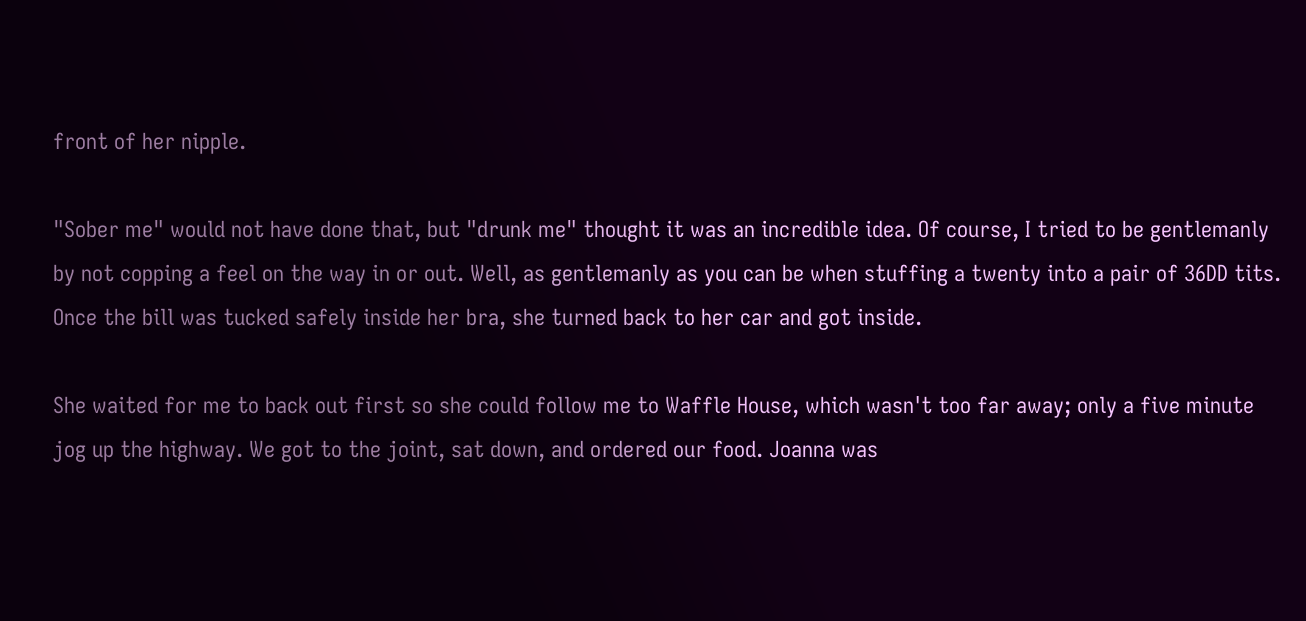front of her nipple.

"Sober me" would not have done that, but "drunk me" thought it was an incredible idea. Of course, I tried to be gentlemanly by not copping a feel on the way in or out. Well, as gentlemanly as you can be when stuffing a twenty into a pair of 36DD tits. Once the bill was tucked safely inside her bra, she turned back to her car and got inside.

She waited for me to back out first so she could follow me to Waffle House, which wasn't too far away; only a five minute jog up the highway. We got to the joint, sat down, and ordered our food. Joanna was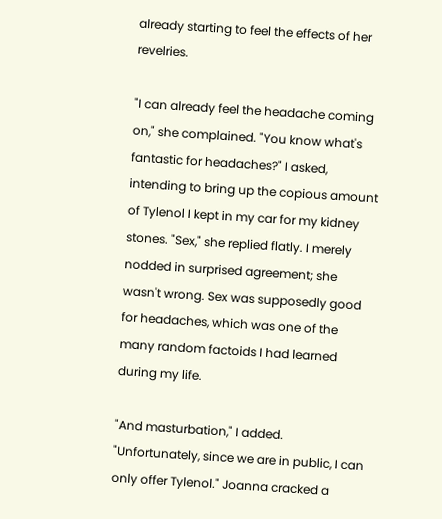already starting to feel the effects of her revelries.

"I can already feel the headache coming on," she complained. "You know what's fantastic for headaches?" I asked, intending to bring up the copious amount of Tylenol I kept in my car for my kidney stones. "Sex," she replied flatly. I merely nodded in surprised agreement; she wasn't wrong. Sex was supposedly good for headaches, which was one of the many random factoids I had learned during my life.

"And masturbation," I added. "Unfortunately, since we are in public, I can only offer Tylenol." Joanna cracked a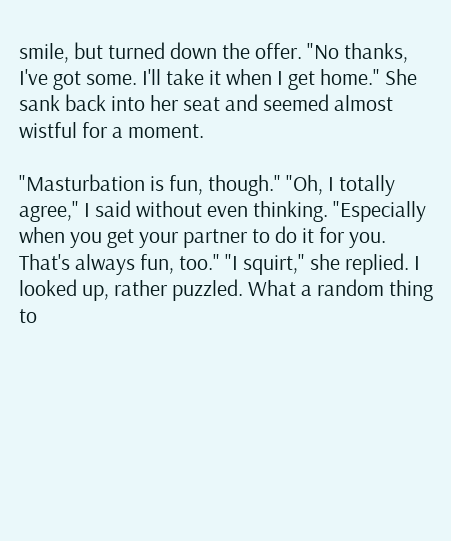smile, but turned down the offer. "No thanks, I've got some. I'll take it when I get home." She sank back into her seat and seemed almost wistful for a moment.

"Masturbation is fun, though." "Oh, I totally agree," I said without even thinking. "Especially when you get your partner to do it for you. That's always fun, too." "I squirt," she replied. I looked up, rather puzzled. What a random thing to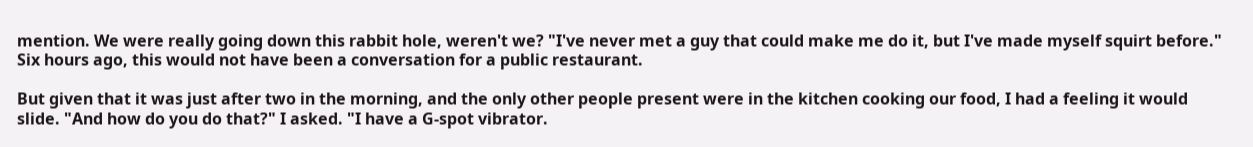mention. We were really going down this rabbit hole, weren't we? "I've never met a guy that could make me do it, but I've made myself squirt before." Six hours ago, this would not have been a conversation for a public restaurant.

But given that it was just after two in the morning, and the only other people present were in the kitchen cooking our food, I had a feeling it would slide. "And how do you do that?" I asked. "I have a G-spot vibrator.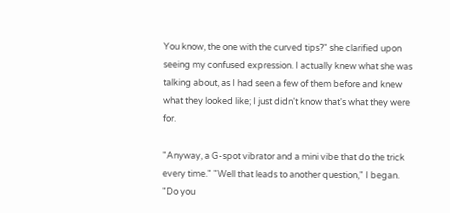You know, the one with the curved tips?" she clarified upon seeing my confused expression. I actually knew what she was talking about, as I had seen a few of them before and knew what they looked like; I just didn't know that's what they were for.

"Anyway, a G-spot vibrator and a mini vibe that do the trick every time." "Well that leads to another question," I began. "Do you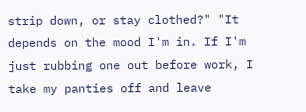strip down, or stay clothed?" "It depends on the mood I'm in. If I'm just rubbing one out before work, I take my panties off and leave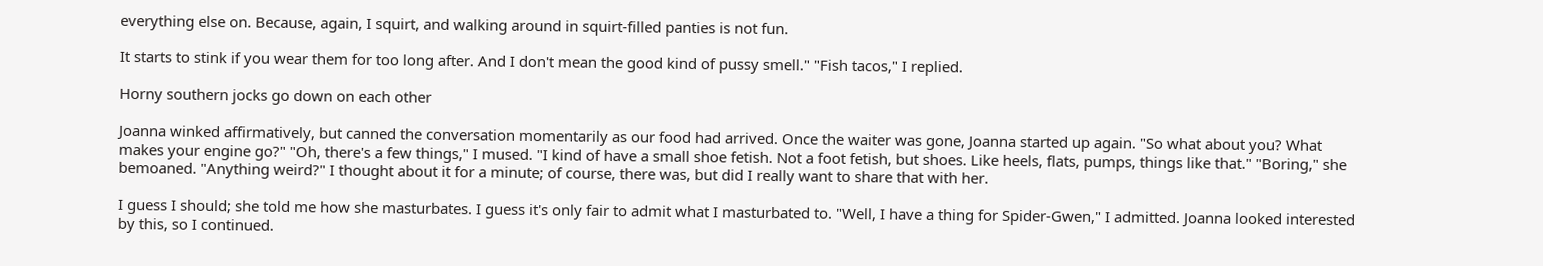everything else on. Because, again, I squirt, and walking around in squirt-filled panties is not fun.

It starts to stink if you wear them for too long after. And I don't mean the good kind of pussy smell." "Fish tacos," I replied.

Horny southern jocks go down on each other

Joanna winked affirmatively, but canned the conversation momentarily as our food had arrived. Once the waiter was gone, Joanna started up again. "So what about you? What makes your engine go?" "Oh, there's a few things," I mused. "I kind of have a small shoe fetish. Not a foot fetish, but shoes. Like heels, flats, pumps, things like that." "Boring," she bemoaned. "Anything weird?" I thought about it for a minute; of course, there was, but did I really want to share that with her.

I guess I should; she told me how she masturbates. I guess it's only fair to admit what I masturbated to. "Well, I have a thing for Spider-Gwen," I admitted. Joanna looked interested by this, so I continued.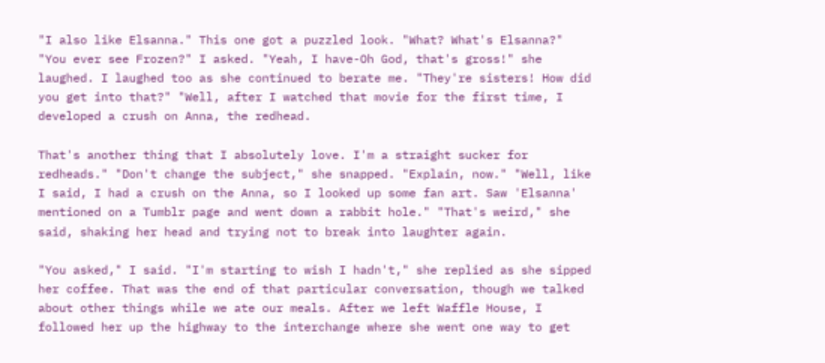"I also like Elsanna." This one got a puzzled look. "What? What's Elsanna?" "You ever see Frozen?" I asked. "Yeah, I have-Oh God, that's gross!" she laughed. I laughed too as she continued to berate me. "They're sisters! How did you get into that?" "Well, after I watched that movie for the first time, I developed a crush on Anna, the redhead.

That's another thing that I absolutely love. I'm a straight sucker for redheads." "Don't change the subject," she snapped. "Explain, now." "Well, like I said, I had a crush on the Anna, so I looked up some fan art. Saw 'Elsanna' mentioned on a Tumblr page and went down a rabbit hole." "That's weird," she said, shaking her head and trying not to break into laughter again.

"You asked," I said. "I'm starting to wish I hadn't," she replied as she sipped her coffee. That was the end of that particular conversation, though we talked about other things while we ate our meals. After we left Waffle House, I followed her up the highway to the interchange where she went one way to get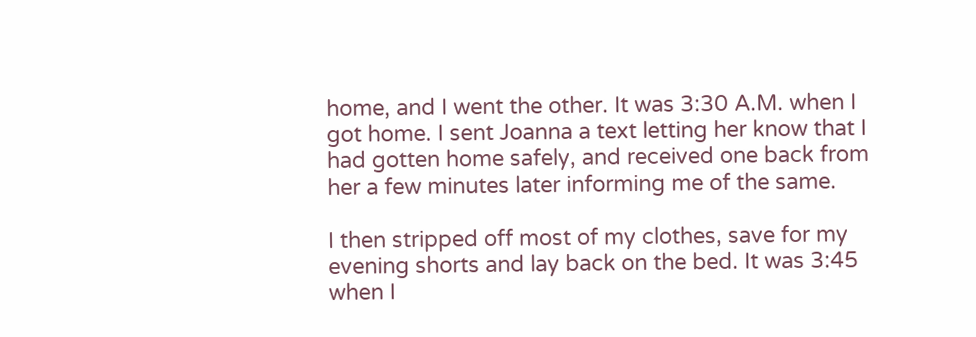home, and I went the other. It was 3:30 A.M. when I got home. I sent Joanna a text letting her know that I had gotten home safely, and received one back from her a few minutes later informing me of the same.

I then stripped off most of my clothes, save for my evening shorts and lay back on the bed. It was 3:45 when I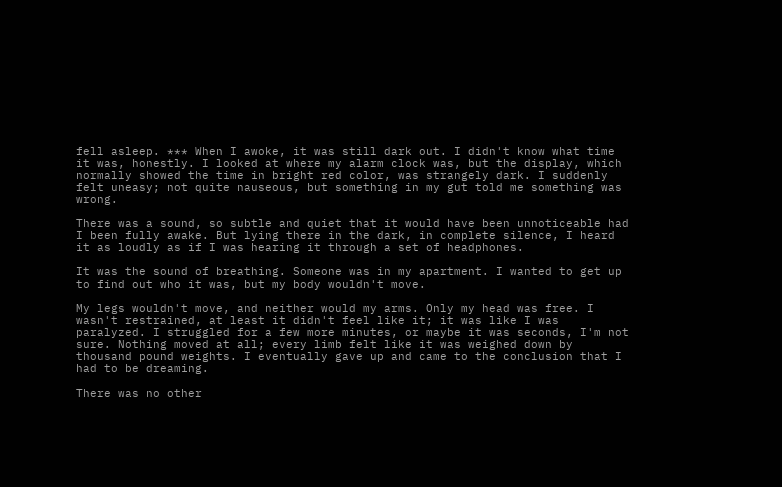fell asleep. *** When I awoke, it was still dark out. I didn't know what time it was, honestly. I looked at where my alarm clock was, but the display, which normally showed the time in bright red color, was strangely dark. I suddenly felt uneasy; not quite nauseous, but something in my gut told me something was wrong.

There was a sound, so subtle and quiet that it would have been unnoticeable had I been fully awake. But lying there in the dark, in complete silence, I heard it as loudly as if I was hearing it through a set of headphones.

It was the sound of breathing. Someone was in my apartment. I wanted to get up to find out who it was, but my body wouldn't move.

My legs wouldn't move, and neither would my arms. Only my head was free. I wasn't restrained, at least it didn't feel like it; it was like I was paralyzed. I struggled for a few more minutes, or maybe it was seconds, I'm not sure. Nothing moved at all; every limb felt like it was weighed down by thousand pound weights. I eventually gave up and came to the conclusion that I had to be dreaming.

There was no other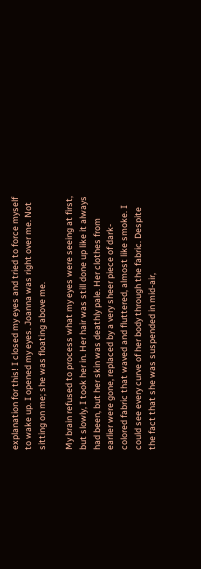explanation for this! I closed my eyes and tried to force myself to wake up. I opened my eyes. Joanna was right over me. Not sitting on me; she was floating above me.

My brain refused to process what my eyes were seeing at first, but slowly, I took her in. Her hair was still done up like it always had been, but her skin was deathly pale. Her clothes from earlier were gone, replaced by a very sheer piece of dark-colored fabric that waved and fluttered, almost like smoke. I could see every curve of her body through the fabric. Despite the fact that she was suspended in mid-air,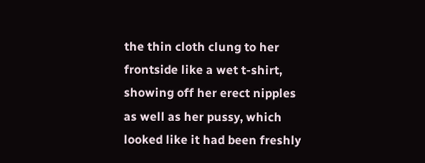the thin cloth clung to her frontside like a wet t-shirt, showing off her erect nipples as well as her pussy, which looked like it had been freshly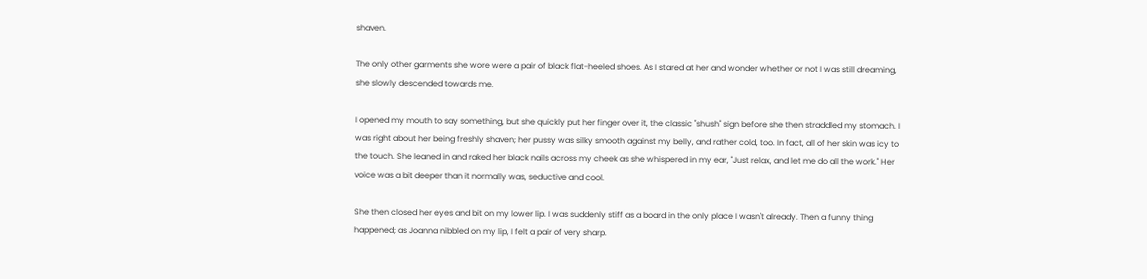shaven.

The only other garments she wore were a pair of black flat-heeled shoes. As I stared at her and wonder whether or not I was still dreaming, she slowly descended towards me.

I opened my mouth to say something, but she quickly put her finger over it, the classic "shush" sign before she then straddled my stomach. I was right about her being freshly shaven; her pussy was silky smooth against my belly, and rather cold, too. In fact, all of her skin was icy to the touch. She leaned in and raked her black nails across my cheek as she whispered in my ear, "Just relax, and let me do all the work." Her voice was a bit deeper than it normally was, seductive and cool.

She then closed her eyes and bit on my lower lip. I was suddenly stiff as a board in the only place I wasn't already. Then a funny thing happened; as Joanna nibbled on my lip, I felt a pair of very sharp.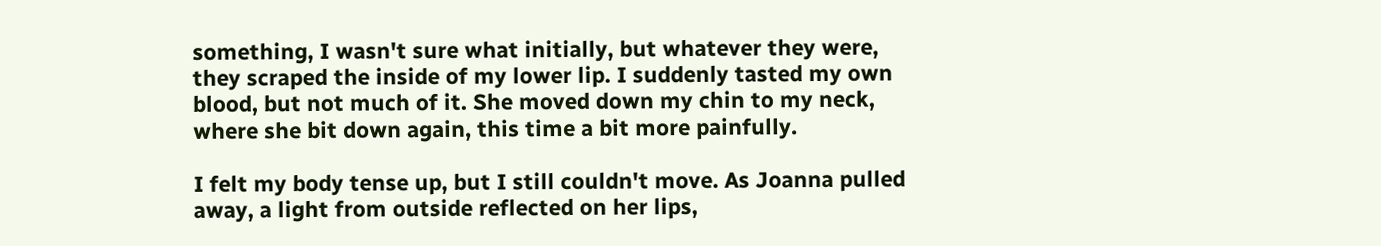something, I wasn't sure what initially, but whatever they were, they scraped the inside of my lower lip. I suddenly tasted my own blood, but not much of it. She moved down my chin to my neck, where she bit down again, this time a bit more painfully.

I felt my body tense up, but I still couldn't move. As Joanna pulled away, a light from outside reflected on her lips,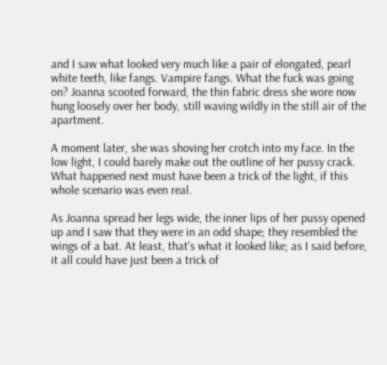and I saw what looked very much like a pair of elongated, pearl white teeth, like fangs. Vampire fangs. What the fuck was going on? Joanna scooted forward, the thin fabric dress she wore now hung loosely over her body, still waving wildly in the still air of the apartment.

A moment later, she was shoving her crotch into my face. In the low light, I could barely make out the outline of her pussy crack. What happened next must have been a trick of the light, if this whole scenario was even real.

As Joanna spread her legs wide, the inner lips of her pussy opened up and I saw that they were in an odd shape; they resembled the wings of a bat. At least, that's what it looked like; as I said before, it all could have just been a trick of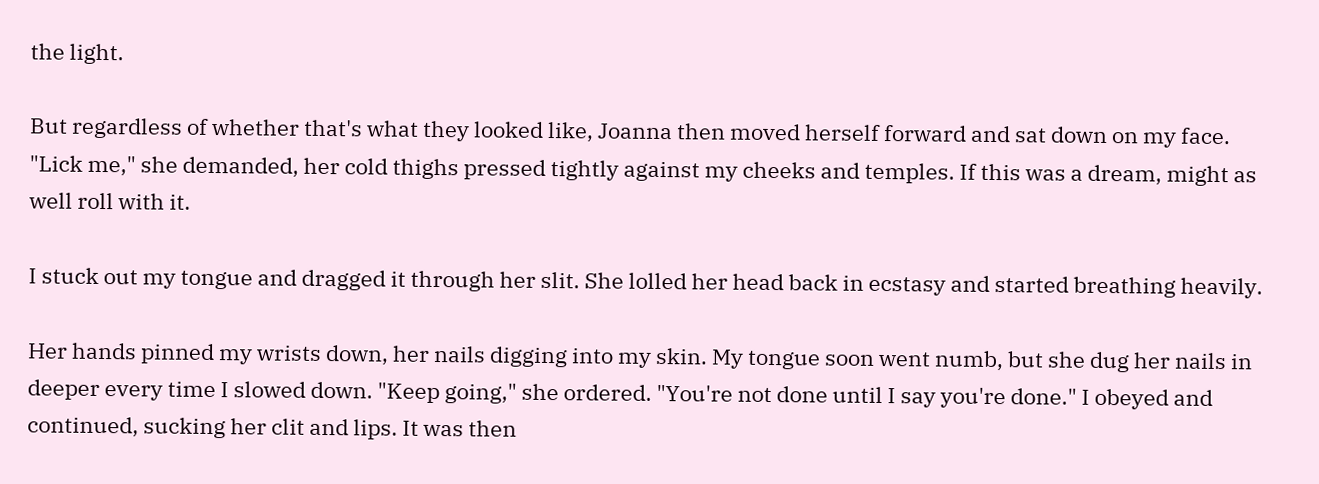the light.

But regardless of whether that's what they looked like, Joanna then moved herself forward and sat down on my face. "Lick me," she demanded, her cold thighs pressed tightly against my cheeks and temples. If this was a dream, might as well roll with it.

I stuck out my tongue and dragged it through her slit. She lolled her head back in ecstasy and started breathing heavily.

Her hands pinned my wrists down, her nails digging into my skin. My tongue soon went numb, but she dug her nails in deeper every time I slowed down. "Keep going," she ordered. "You're not done until I say you're done." I obeyed and continued, sucking her clit and lips. It was then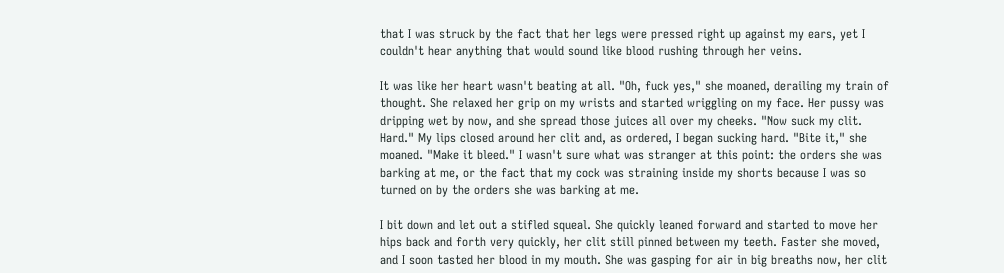that I was struck by the fact that her legs were pressed right up against my ears, yet I couldn't hear anything that would sound like blood rushing through her veins.

It was like her heart wasn't beating at all. "Oh, fuck yes," she moaned, derailing my train of thought. She relaxed her grip on my wrists and started wriggling on my face. Her pussy was dripping wet by now, and she spread those juices all over my cheeks. "Now suck my clit. Hard." My lips closed around her clit and, as ordered, I began sucking hard. "Bite it," she moaned. "Make it bleed." I wasn't sure what was stranger at this point: the orders she was barking at me, or the fact that my cock was straining inside my shorts because I was so turned on by the orders she was barking at me.

I bit down and let out a stifled squeal. She quickly leaned forward and started to move her hips back and forth very quickly, her clit still pinned between my teeth. Faster she moved, and I soon tasted her blood in my mouth. She was gasping for air in big breaths now, her clit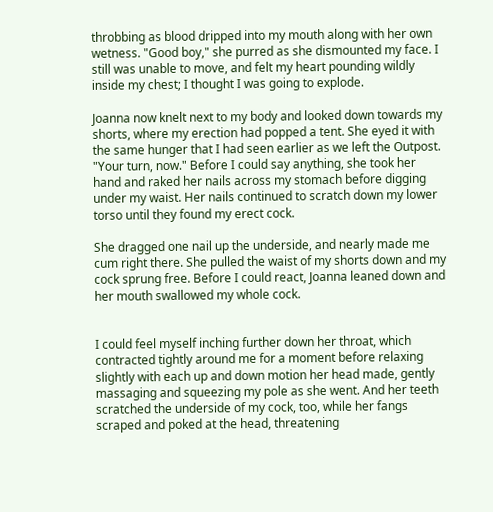throbbing as blood dripped into my mouth along with her own wetness. "Good boy," she purred as she dismounted my face. I still was unable to move, and felt my heart pounding wildly inside my chest; I thought I was going to explode.

Joanna now knelt next to my body and looked down towards my shorts, where my erection had popped a tent. She eyed it with the same hunger that I had seen earlier as we left the Outpost. "Your turn, now." Before I could say anything, she took her hand and raked her nails across my stomach before digging under my waist. Her nails continued to scratch down my lower torso until they found my erect cock.

She dragged one nail up the underside, and nearly made me cum right there. She pulled the waist of my shorts down and my cock sprung free. Before I could react, Joanna leaned down and her mouth swallowed my whole cock.


I could feel myself inching further down her throat, which contracted tightly around me for a moment before relaxing slightly with each up and down motion her head made, gently massaging and squeezing my pole as she went. And her teeth scratched the underside of my cock, too, while her fangs scraped and poked at the head, threatening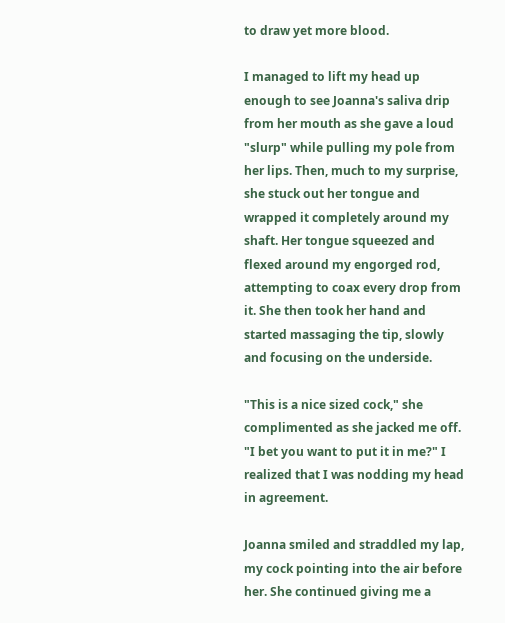to draw yet more blood.

I managed to lift my head up enough to see Joanna's saliva drip from her mouth as she gave a loud "slurp" while pulling my pole from her lips. Then, much to my surprise, she stuck out her tongue and wrapped it completely around my shaft. Her tongue squeezed and flexed around my engorged rod, attempting to coax every drop from it. She then took her hand and started massaging the tip, slowly and focusing on the underside.

"This is a nice sized cock," she complimented as she jacked me off. "I bet you want to put it in me?" I realized that I was nodding my head in agreement.

Joanna smiled and straddled my lap, my cock pointing into the air before her. She continued giving me a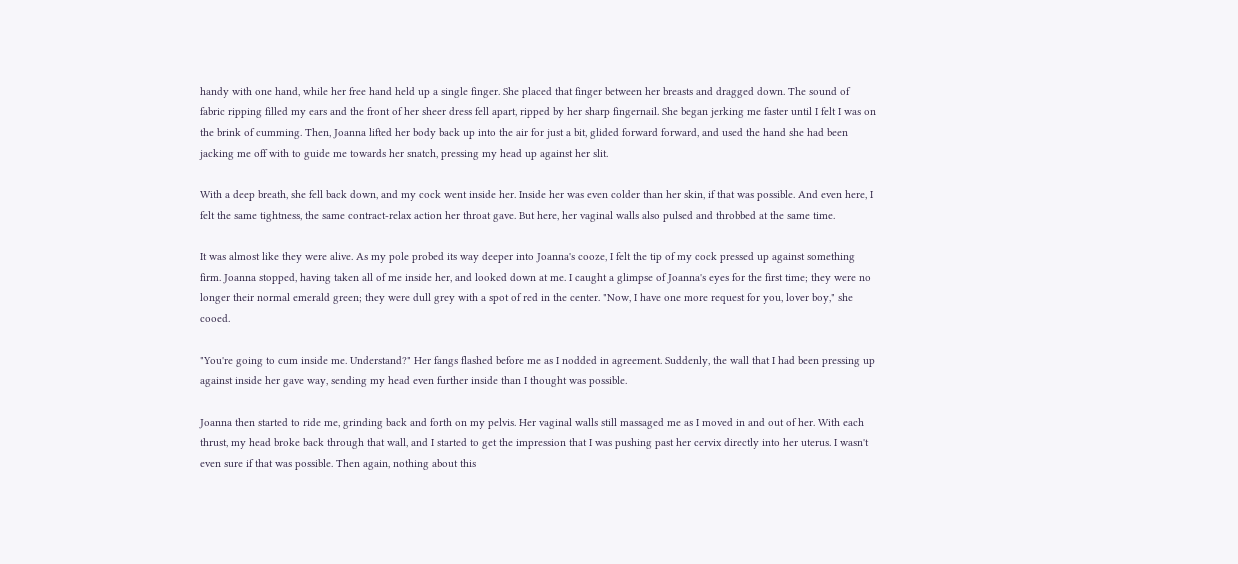handy with one hand, while her free hand held up a single finger. She placed that finger between her breasts and dragged down. The sound of fabric ripping filled my ears and the front of her sheer dress fell apart, ripped by her sharp fingernail. She began jerking me faster until I felt I was on the brink of cumming. Then, Joanna lifted her body back up into the air for just a bit, glided forward forward, and used the hand she had been jacking me off with to guide me towards her snatch, pressing my head up against her slit.

With a deep breath, she fell back down, and my cock went inside her. Inside her was even colder than her skin, if that was possible. And even here, I felt the same tightness, the same contract-relax action her throat gave. But here, her vaginal walls also pulsed and throbbed at the same time.

It was almost like they were alive. As my pole probed its way deeper into Joanna's cooze, I felt the tip of my cock pressed up against something firm. Joanna stopped, having taken all of me inside her, and looked down at me. I caught a glimpse of Joanna's eyes for the first time; they were no longer their normal emerald green; they were dull grey with a spot of red in the center. "Now, I have one more request for you, lover boy," she cooed.

"You're going to cum inside me. Understand?" Her fangs flashed before me as I nodded in agreement. Suddenly, the wall that I had been pressing up against inside her gave way, sending my head even further inside than I thought was possible.

Joanna then started to ride me, grinding back and forth on my pelvis. Her vaginal walls still massaged me as I moved in and out of her. With each thrust, my head broke back through that wall, and I started to get the impression that I was pushing past her cervix directly into her uterus. I wasn't even sure if that was possible. Then again, nothing about this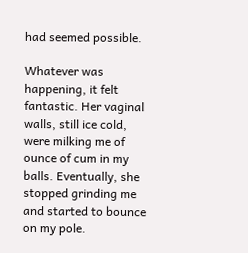had seemed possible.

Whatever was happening, it felt fantastic. Her vaginal walls, still ice cold, were milking me of ounce of cum in my balls. Eventually, she stopped grinding me and started to bounce on my pole.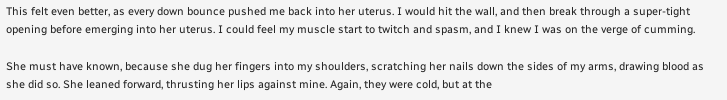This felt even better, as every down bounce pushed me back into her uterus. I would hit the wall, and then break through a super-tight opening before emerging into her uterus. I could feel my muscle start to twitch and spasm, and I knew I was on the verge of cumming.

She must have known, because she dug her fingers into my shoulders, scratching her nails down the sides of my arms, drawing blood as she did so. She leaned forward, thrusting her lips against mine. Again, they were cold, but at the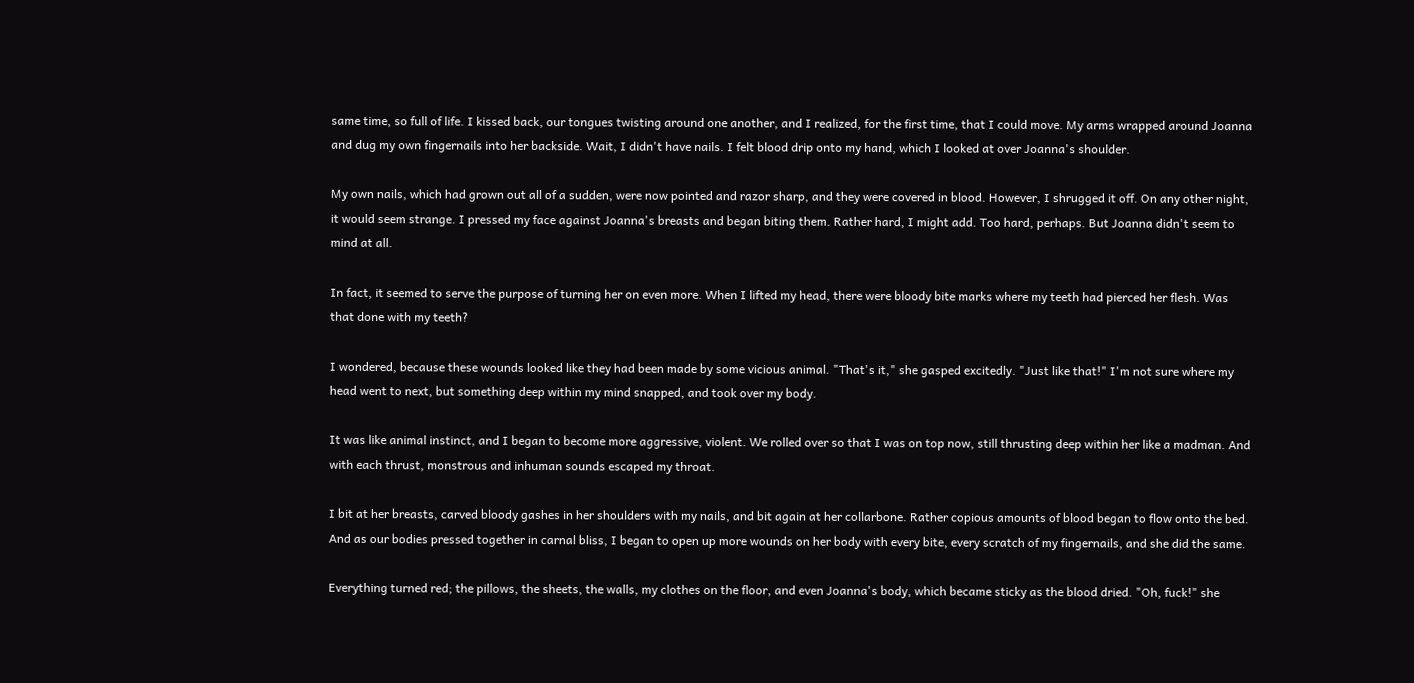same time, so full of life. I kissed back, our tongues twisting around one another, and I realized, for the first time, that I could move. My arms wrapped around Joanna and dug my own fingernails into her backside. Wait, I didn't have nails. I felt blood drip onto my hand, which I looked at over Joanna's shoulder.

My own nails, which had grown out all of a sudden, were now pointed and razor sharp, and they were covered in blood. However, I shrugged it off. On any other night, it would seem strange. I pressed my face against Joanna's breasts and began biting them. Rather hard, I might add. Too hard, perhaps. But Joanna didn't seem to mind at all.

In fact, it seemed to serve the purpose of turning her on even more. When I lifted my head, there were bloody bite marks where my teeth had pierced her flesh. Was that done with my teeth?

I wondered, because these wounds looked like they had been made by some vicious animal. "That's it," she gasped excitedly. "Just like that!" I'm not sure where my head went to next, but something deep within my mind snapped, and took over my body.

It was like animal instinct, and I began to become more aggressive, violent. We rolled over so that I was on top now, still thrusting deep within her like a madman. And with each thrust, monstrous and inhuman sounds escaped my throat.

I bit at her breasts, carved bloody gashes in her shoulders with my nails, and bit again at her collarbone. Rather copious amounts of blood began to flow onto the bed. And as our bodies pressed together in carnal bliss, I began to open up more wounds on her body with every bite, every scratch of my fingernails, and she did the same.

Everything turned red; the pillows, the sheets, the walls, my clothes on the floor, and even Joanna's body, which became sticky as the blood dried. "Oh, fuck!" she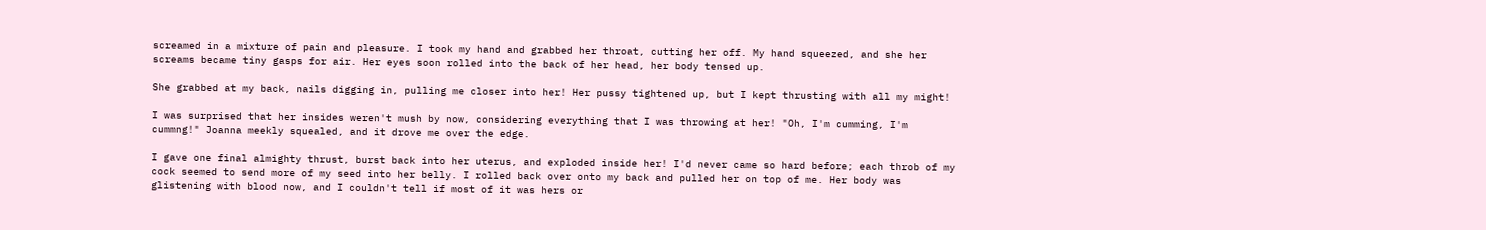screamed in a mixture of pain and pleasure. I took my hand and grabbed her throat, cutting her off. My hand squeezed, and she her screams became tiny gasps for air. Her eyes soon rolled into the back of her head, her body tensed up.

She grabbed at my back, nails digging in, pulling me closer into her! Her pussy tightened up, but I kept thrusting with all my might!

I was surprised that her insides weren't mush by now, considering everything that I was throwing at her! "Oh, I'm cumming, I'm cummng!" Joanna meekly squealed, and it drove me over the edge.

I gave one final almighty thrust, burst back into her uterus, and exploded inside her! I'd never came so hard before; each throb of my cock seemed to send more of my seed into her belly. I rolled back over onto my back and pulled her on top of me. Her body was glistening with blood now, and I couldn't tell if most of it was hers or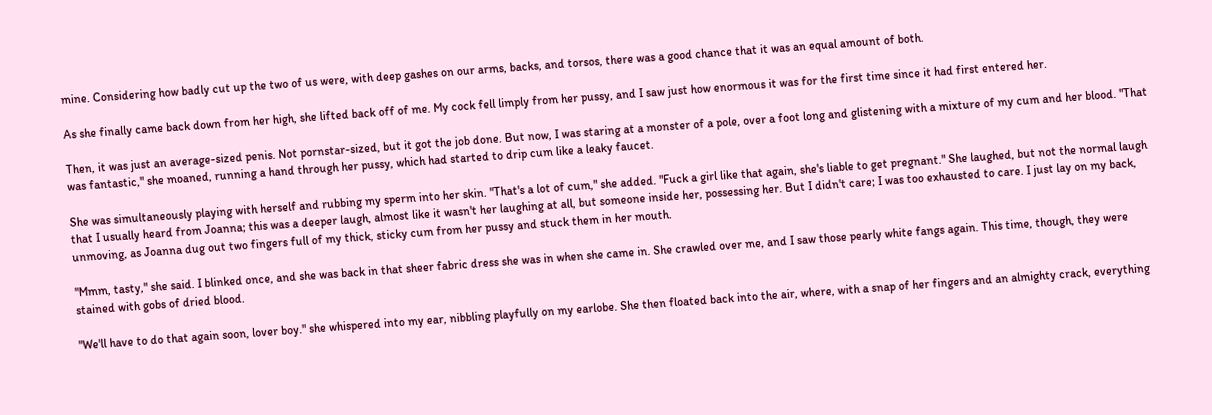mine. Considering how badly cut up the two of us were, with deep gashes on our arms, backs, and torsos, there was a good chance that it was an equal amount of both.

As she finally came back down from her high, she lifted back off of me. My cock fell limply from her pussy, and I saw just how enormous it was for the first time since it had first entered her.

Then, it was just an average-sized penis. Not pornstar-sized, but it got the job done. But now, I was staring at a monster of a pole, over a foot long and glistening with a mixture of my cum and her blood. "That was fantastic," she moaned, running a hand through her pussy, which had started to drip cum like a leaky faucet.

She was simultaneously playing with herself and rubbing my sperm into her skin. "That's a lot of cum," she added. "Fuck a girl like that again, she's liable to get pregnant." She laughed, but not the normal laugh that I usually heard from Joanna; this was a deeper laugh, almost like it wasn't her laughing at all, but someone inside her, possessing her. But I didn't care; I was too exhausted to care. I just lay on my back, unmoving, as Joanna dug out two fingers full of my thick, sticky cum from her pussy and stuck them in her mouth.

"Mmm, tasty," she said. I blinked once, and she was back in that sheer fabric dress she was in when she came in. She crawled over me, and I saw those pearly white fangs again. This time, though, they were stained with gobs of dried blood.

"We'll have to do that again soon, lover boy." she whispered into my ear, nibbling playfully on my earlobe. She then floated back into the air, where, with a snap of her fingers and an almighty crack, everything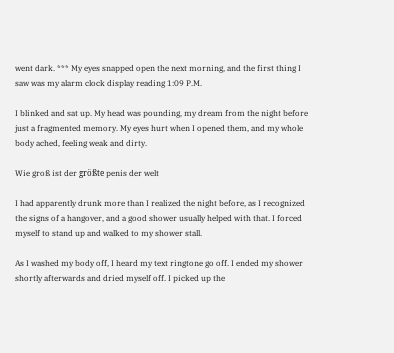went dark. *** My eyes snapped open the next morning, and the first thing I saw was my alarm clock display reading 1:09 P.M.

I blinked and sat up. My head was pounding, my dream from the night before just a fragmented memory. My eyes hurt when I opened them, and my whole body ached, feeling weak and dirty.

Wie groß ist der größte penis der welt

I had apparently drunk more than I realized the night before, as I recognized the signs of a hangover, and a good shower usually helped with that. I forced myself to stand up and walked to my shower stall.

As I washed my body off, I heard my text ringtone go off. I ended my shower shortly afterwards and dried myself off. I picked up the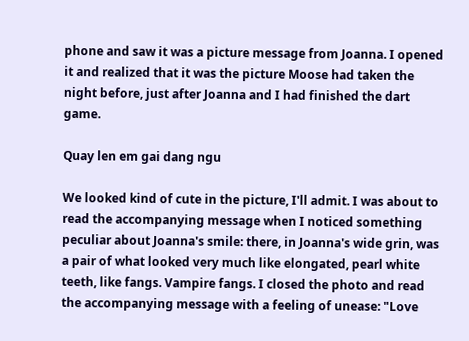phone and saw it was a picture message from Joanna. I opened it and realized that it was the picture Moose had taken the night before, just after Joanna and I had finished the dart game.

Quay len em gai dang ngu

We looked kind of cute in the picture, I'll admit. I was about to read the accompanying message when I noticed something peculiar about Joanna's smile: there, in Joanna's wide grin, was a pair of what looked very much like elongated, pearl white teeth, like fangs. Vampire fangs. I closed the photo and read the accompanying message with a feeling of unease: "Love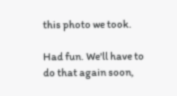this photo we took.

Had fun. We'll have to do that again soon,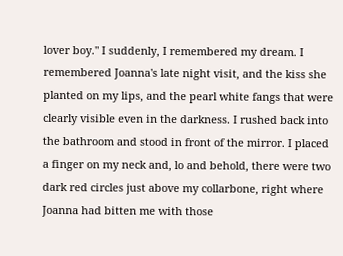lover boy." I suddenly, I remembered my dream. I remembered Joanna's late night visit, and the kiss she planted on my lips, and the pearl white fangs that were clearly visible even in the darkness. I rushed back into the bathroom and stood in front of the mirror. I placed a finger on my neck and, lo and behold, there were two dark red circles just above my collarbone, right where Joanna had bitten me with those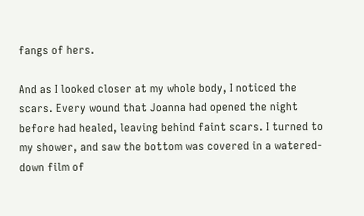fangs of hers.

And as I looked closer at my whole body, I noticed the scars. Every wound that Joanna had opened the night before had healed, leaving behind faint scars. I turned to my shower, and saw the bottom was covered in a watered-down film of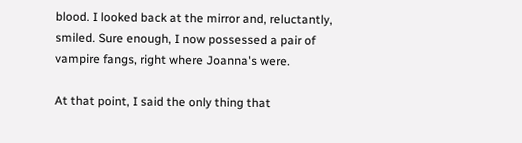blood. I looked back at the mirror and, reluctantly, smiled. Sure enough, I now possessed a pair of vampire fangs, right where Joanna's were.

At that point, I said the only thing that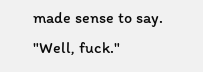made sense to say. "Well, fuck."